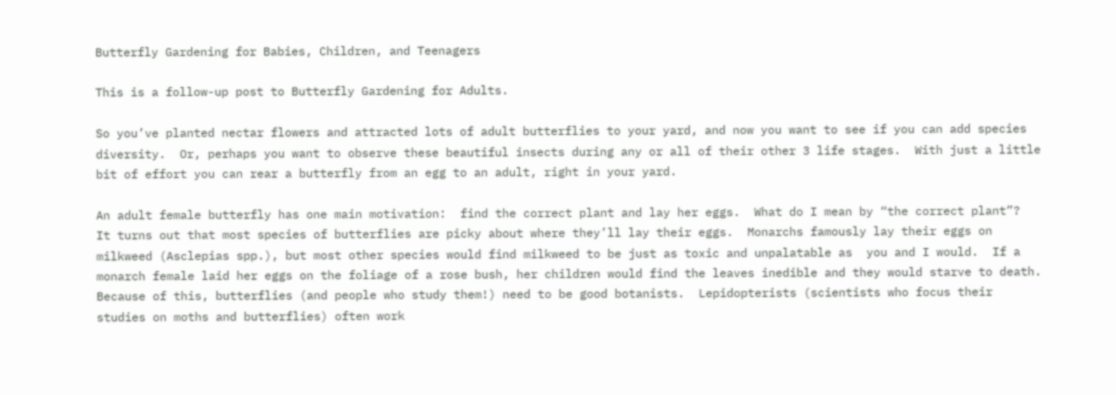Butterfly Gardening for Babies, Children, and Teenagers

This is a follow-up post to Butterfly Gardening for Adults.

So you’ve planted nectar flowers and attracted lots of adult butterflies to your yard, and now you want to see if you can add species diversity.  Or, perhaps you want to observe these beautiful insects during any or all of their other 3 life stages.  With just a little bit of effort you can rear a butterfly from an egg to an adult, right in your yard.

An adult female butterfly has one main motivation:  find the correct plant and lay her eggs.  What do I mean by “the correct plant”?  It turns out that most species of butterflies are picky about where they’ll lay their eggs.  Monarchs famously lay their eggs on milkweed (Asclepias spp.), but most other species would find milkweed to be just as toxic and unpalatable as  you and I would.  If a monarch female laid her eggs on the foliage of a rose bush, her children would find the leaves inedible and they would starve to death.  Because of this, butterflies (and people who study them!) need to be good botanists.  Lepidopterists (scientists who focus their studies on moths and butterflies) often work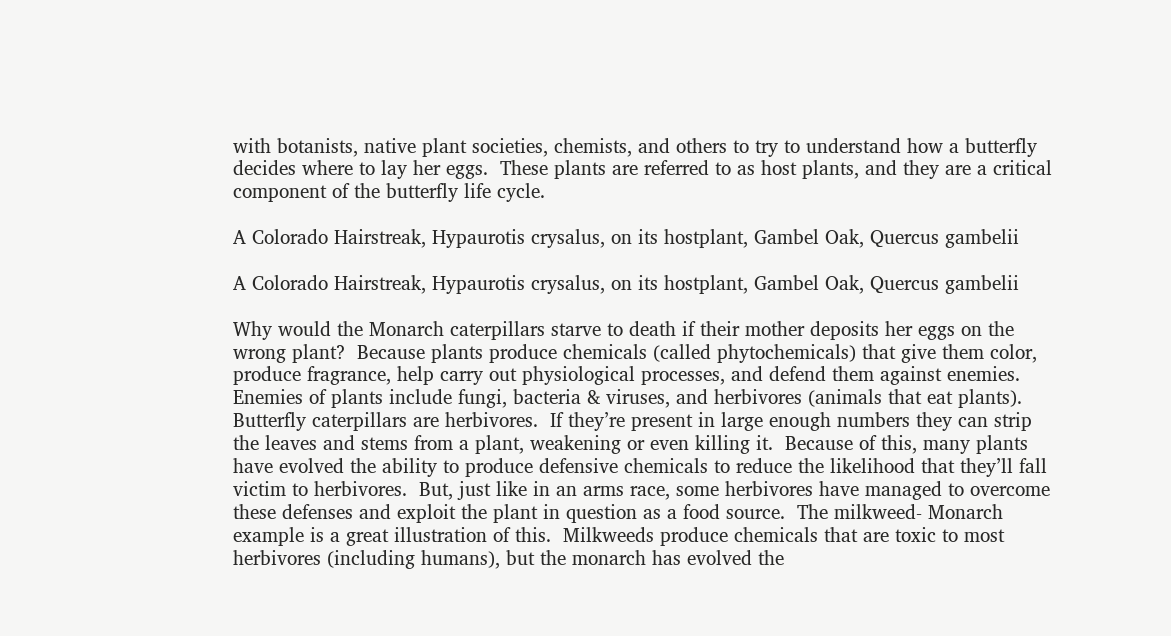with botanists, native plant societies, chemists, and others to try to understand how a butterfly decides where to lay her eggs.  These plants are referred to as host plants, and they are a critical component of the butterfly life cycle.

A Colorado Hairstreak, Hypaurotis crysalus, on its hostplant, Gambel Oak, Quercus gambelii

A Colorado Hairstreak, Hypaurotis crysalus, on its hostplant, Gambel Oak, Quercus gambelii

Why would the Monarch caterpillars starve to death if their mother deposits her eggs on the wrong plant?  Because plants produce chemicals (called phytochemicals) that give them color, produce fragrance, help carry out physiological processes, and defend them against enemies.  Enemies of plants include fungi, bacteria & viruses, and herbivores (animals that eat plants).  Butterfly caterpillars are herbivores.  If they’re present in large enough numbers they can strip the leaves and stems from a plant, weakening or even killing it.  Because of this, many plants have evolved the ability to produce defensive chemicals to reduce the likelihood that they’ll fall victim to herbivores.  But, just like in an arms race, some herbivores have managed to overcome these defenses and exploit the plant in question as a food source.  The milkweed- Monarch example is a great illustration of this.  Milkweeds produce chemicals that are toxic to most herbivores (including humans), but the monarch has evolved the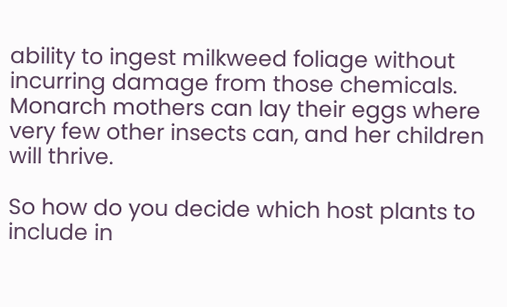ability to ingest milkweed foliage without incurring damage from those chemicals.  Monarch mothers can lay their eggs where very few other insects can, and her children will thrive.

So how do you decide which host plants to include in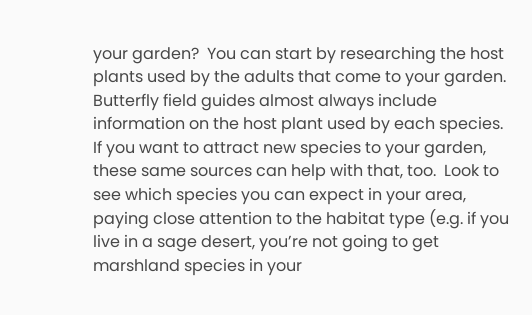your garden?  You can start by researching the host plants used by the adults that come to your garden.  Butterfly field guides almost always include information on the host plant used by each species.    If you want to attract new species to your garden, these same sources can help with that, too.  Look to see which species you can expect in your area, paying close attention to the habitat type (e.g. if you live in a sage desert, you’re not going to get marshland species in your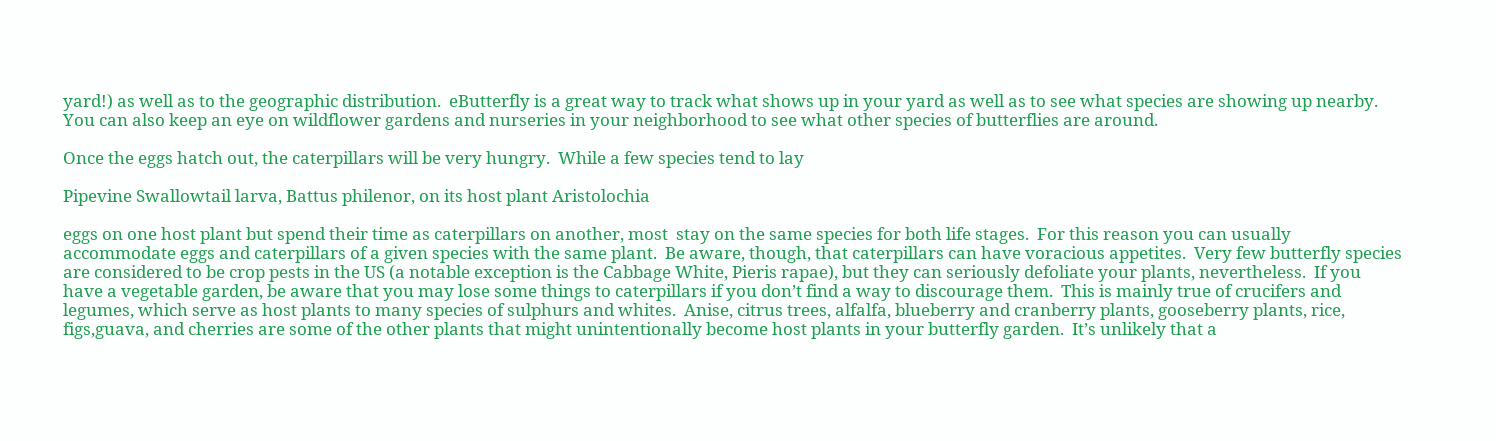yard!) as well as to the geographic distribution.  eButterfly is a great way to track what shows up in your yard as well as to see what species are showing up nearby.  You can also keep an eye on wildflower gardens and nurseries in your neighborhood to see what other species of butterflies are around.

Once the eggs hatch out, the caterpillars will be very hungry.  While a few species tend to lay

Pipevine Swallowtail larva, Battus philenor, on its host plant Aristolochia

eggs on one host plant but spend their time as caterpillars on another, most  stay on the same species for both life stages.  For this reason you can usually accommodate eggs and caterpillars of a given species with the same plant.  Be aware, though, that caterpillars can have voracious appetites.  Very few butterfly species are considered to be crop pests in the US (a notable exception is the Cabbage White, Pieris rapae), but they can seriously defoliate your plants, nevertheless.  If you have a vegetable garden, be aware that you may lose some things to caterpillars if you don’t find a way to discourage them.  This is mainly true of crucifers and legumes, which serve as host plants to many species of sulphurs and whites.  Anise, citrus trees, alfalfa, blueberry and cranberry plants, gooseberry plants, rice, figs,guava, and cherries are some of the other plants that might unintentionally become host plants in your butterfly garden.  It’s unlikely that a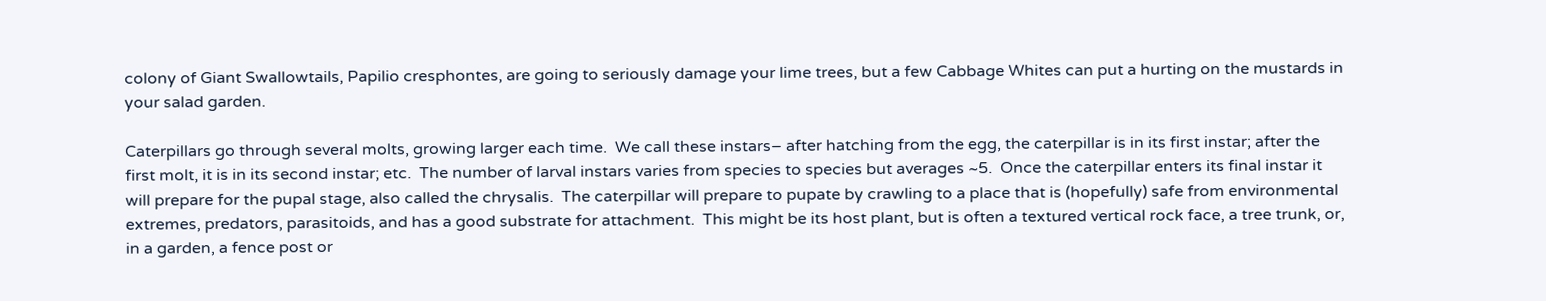colony of Giant Swallowtails, Papilio cresphontes, are going to seriously damage your lime trees, but a few Cabbage Whites can put a hurting on the mustards in your salad garden.

Caterpillars go through several molts, growing larger each time.  We call these instars– after hatching from the egg, the caterpillar is in its first instar; after the first molt, it is in its second instar; etc.  The number of larval instars varies from species to species but averages ~5.  Once the caterpillar enters its final instar it will prepare for the pupal stage, also called the chrysalis.  The caterpillar will prepare to pupate by crawling to a place that is (hopefully) safe from environmental extremes, predators, parasitoids, and has a good substrate for attachment.  This might be its host plant, but is often a textured vertical rock face, a tree trunk, or, in a garden, a fence post or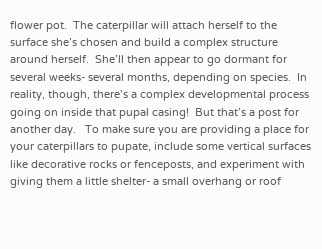flower pot.  The caterpillar will attach herself to the surface she’s chosen and build a complex structure around herself.  She’ll then appear to go dormant for several weeks- several months, depending on species.  In reality, though, there’s a complex developmental process going on inside that pupal casing!  But that’s a post for another day.   To make sure you are providing a place for your caterpillars to pupate, include some vertical surfaces like decorative rocks or fenceposts, and experiment with giving them a little shelter- a small overhang or roof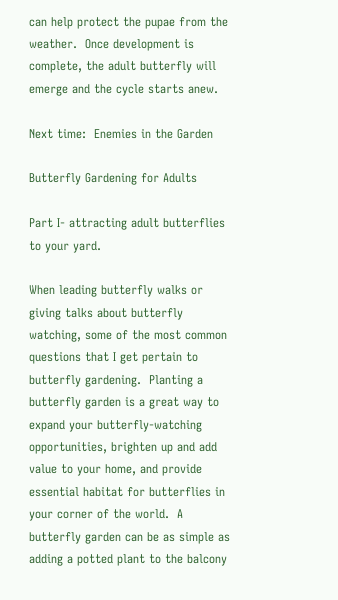can help protect the pupae from the weather.  Once development is complete, the adult butterfly will emerge and the cycle starts anew.

Next time:  Enemies in the Garden

Butterfly Gardening for Adults

Part I- attracting adult butterflies to your yard.

When leading butterfly walks or giving talks about butterfly watching, some of the most common questions that I get pertain to butterfly gardening.  Planting a butterfly garden is a great way to expand your butterfly-watching opportunities, brighten up and add value to your home, and provide essential habitat for butterflies in your corner of the world.  A butterfly garden can be as simple as adding a potted plant to the balcony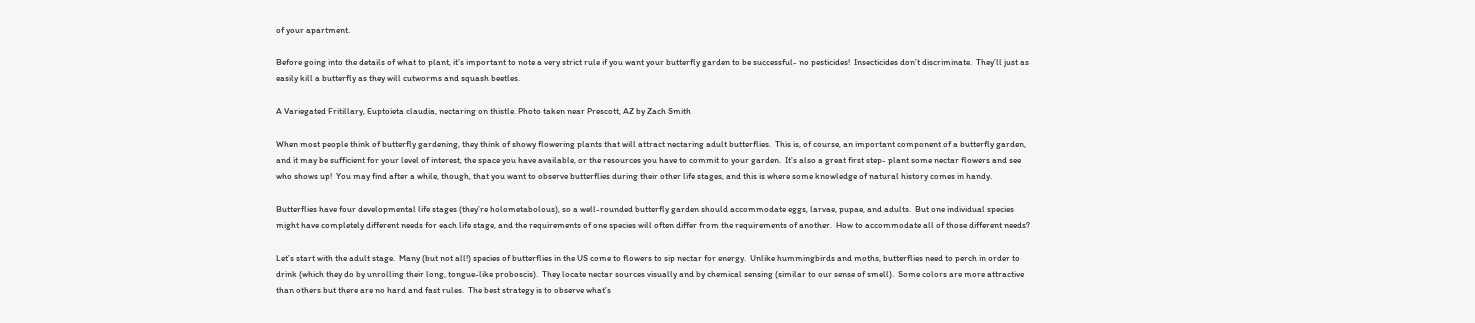of your apartment.

Before going into the details of what to plant, it’s important to note a very strict rule if you want your butterfly garden to be successful- no pesticides!  Insecticides don’t discriminate.  They’ll just as easily kill a butterfly as they will cutworms and squash beetles.

A Variegated Fritillary, Euptoieta claudia, nectaring on thistle. Photo taken near Prescott, AZ by Zach Smith

When most people think of butterfly gardening, they think of showy flowering plants that will attract nectaring adult butterflies.  This is, of course, an important component of a butterfly garden, and it may be sufficient for your level of interest, the space you have available, or the resources you have to commit to your garden.  It’s also a great first step- plant some nectar flowers and see who shows up!  You may find after a while, though, that you want to observe butterflies during their other life stages, and this is where some knowledge of natural history comes in handy.

Butterflies have four developmental life stages (they’re holometabolous), so a well-rounded butterfly garden should accommodate eggs, larvae, pupae, and adults.  But one individual species might have completely different needs for each life stage, and the requirements of one species will often differ from the requirements of another.  How to accommodate all of those different needs?

Let’s start with the adult stage.  Many (but not all!) species of butterflies in the US come to flowers to sip nectar for energy.  Unlike hummingbirds and moths, butterflies need to perch in order to drink (which they do by unrolling their long, tongue-like proboscis).  They locate nectar sources visually and by chemical sensing (similar to our sense of smell).  Some colors are more attractive than others but there are no hard and fast rules.  The best strategy is to observe what’s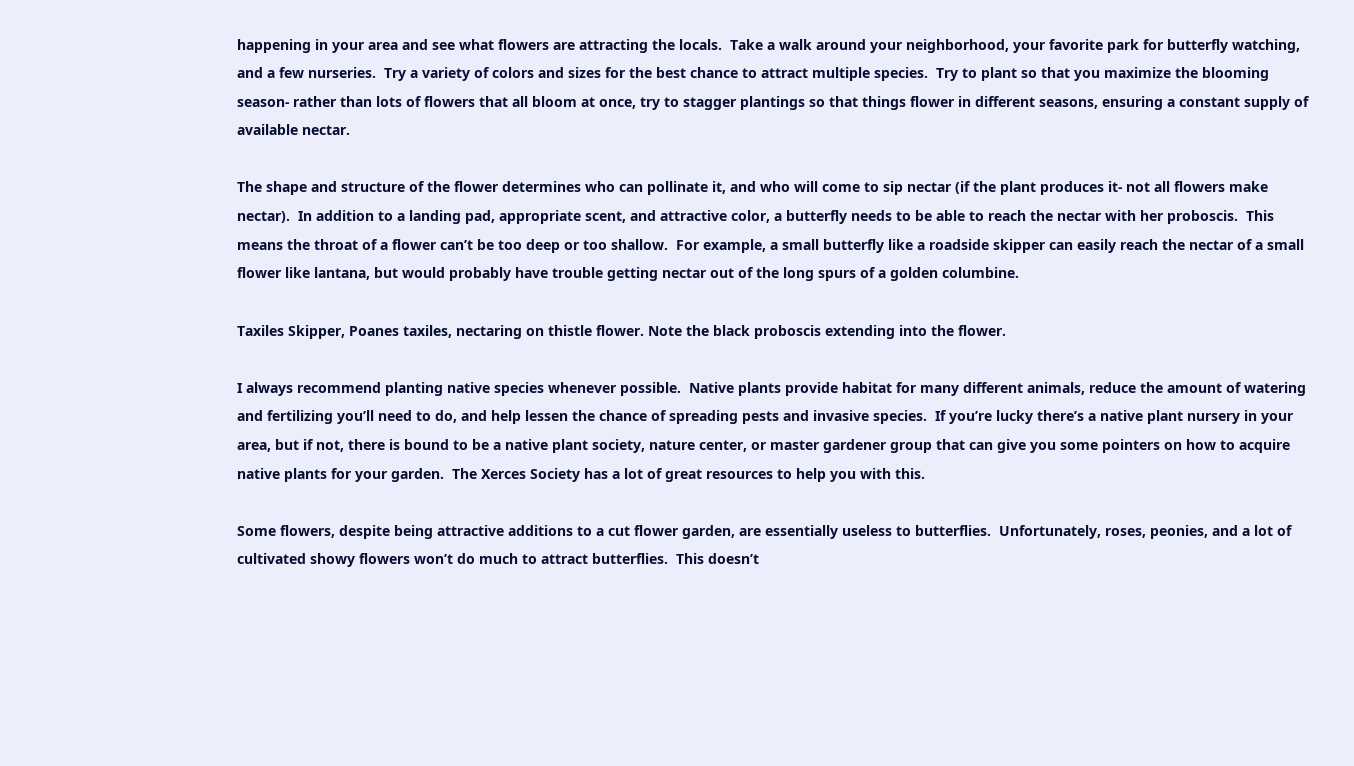happening in your area and see what flowers are attracting the locals.  Take a walk around your neighborhood, your favorite park for butterfly watching, and a few nurseries.  Try a variety of colors and sizes for the best chance to attract multiple species.  Try to plant so that you maximize the blooming season- rather than lots of flowers that all bloom at once, try to stagger plantings so that things flower in different seasons, ensuring a constant supply of available nectar.

The shape and structure of the flower determines who can pollinate it, and who will come to sip nectar (if the plant produces it- not all flowers make nectar).  In addition to a landing pad, appropriate scent, and attractive color, a butterfly needs to be able to reach the nectar with her proboscis.  This means the throat of a flower can’t be too deep or too shallow.  For example, a small butterfly like a roadside skipper can easily reach the nectar of a small flower like lantana, but would probably have trouble getting nectar out of the long spurs of a golden columbine.

Taxiles Skipper, Poanes taxiles, nectaring on thistle flower. Note the black proboscis extending into the flower.

I always recommend planting native species whenever possible.  Native plants provide habitat for many different animals, reduce the amount of watering and fertilizing you’ll need to do, and help lessen the chance of spreading pests and invasive species.  If you’re lucky there’s a native plant nursery in your area, but if not, there is bound to be a native plant society, nature center, or master gardener group that can give you some pointers on how to acquire native plants for your garden.  The Xerces Society has a lot of great resources to help you with this.

Some flowers, despite being attractive additions to a cut flower garden, are essentially useless to butterflies.  Unfortunately, roses, peonies, and a lot of cultivated showy flowers won’t do much to attract butterflies.  This doesn’t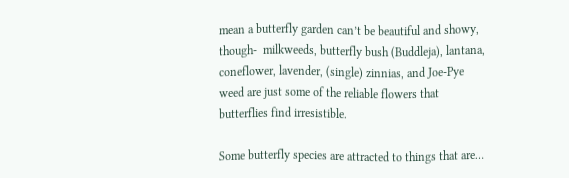mean a butterfly garden can’t be beautiful and showy, though-  milkweeds, butterfly bush (Buddleja), lantana, coneflower, lavender, (single) zinnias, and Joe-Pye weed are just some of the reliable flowers that butterflies find irresistible.

Some butterfly species are attracted to things that are…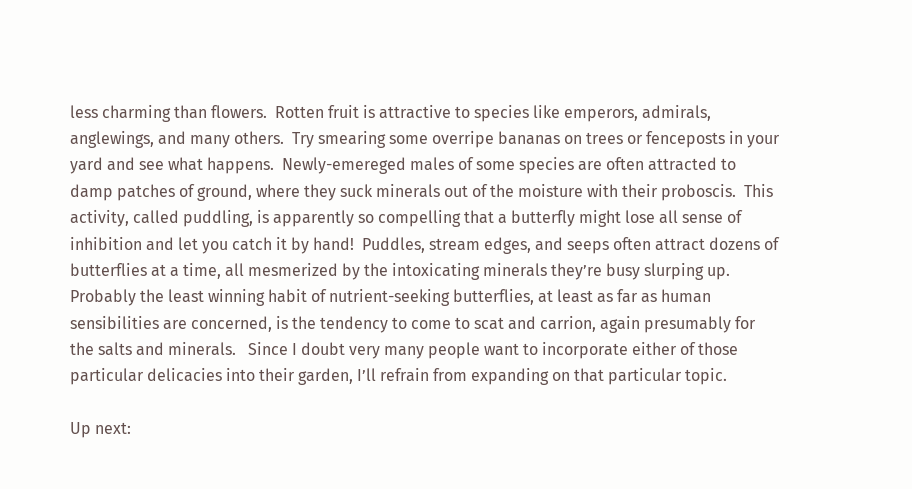less charming than flowers.  Rotten fruit is attractive to species like emperors, admirals, anglewings, and many others.  Try smearing some overripe bananas on trees or fenceposts in your yard and see what happens.  Newly-emereged males of some species are often attracted to damp patches of ground, where they suck minerals out of the moisture with their proboscis.  This activity, called puddling, is apparently so compelling that a butterfly might lose all sense of inhibition and let you catch it by hand!  Puddles, stream edges, and seeps often attract dozens of butterflies at a time, all mesmerized by the intoxicating minerals they’re busy slurping up.  Probably the least winning habit of nutrient-seeking butterflies, at least as far as human sensibilities are concerned, is the tendency to come to scat and carrion, again presumably for the salts and minerals.   Since I doubt very many people want to incorporate either of those particular delicacies into their garden, I’ll refrain from expanding on that particular topic.

Up next: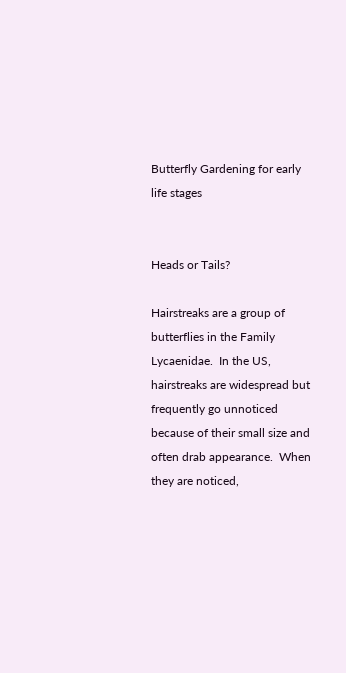Butterfly Gardening for early life stages


Heads or Tails?

Hairstreaks are a group of butterflies in the Family Lycaenidae.  In the US, hairstreaks are widespread but frequently go unnoticed because of their small size and often drab appearance.  When they are noticed,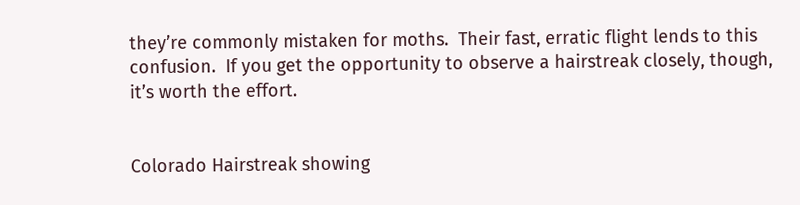they’re commonly mistaken for moths.  Their fast, erratic flight lends to this confusion.  If you get the opportunity to observe a hairstreak closely, though, it’s worth the effort.


Colorado Hairstreak showing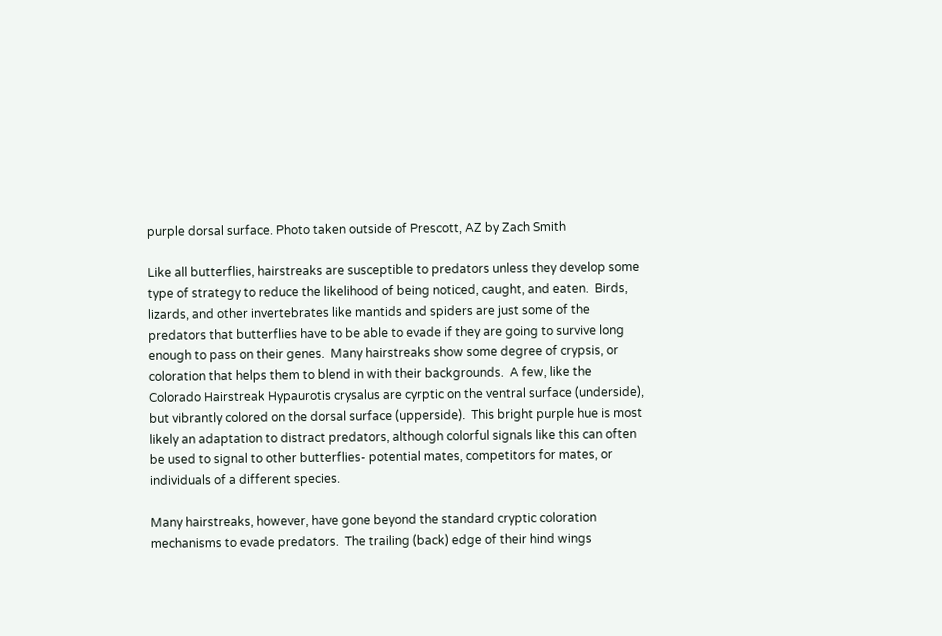purple dorsal surface. Photo taken outside of Prescott, AZ by Zach Smith

Like all butterflies, hairstreaks are susceptible to predators unless they develop some type of strategy to reduce the likelihood of being noticed, caught, and eaten.  Birds, lizards, and other invertebrates like mantids and spiders are just some of the predators that butterflies have to be able to evade if they are going to survive long enough to pass on their genes.  Many hairstreaks show some degree of crypsis, or coloration that helps them to blend in with their backgrounds.  A few, like the Colorado Hairstreak Hypaurotis crysalus are cyrptic on the ventral surface (underside), but vibrantly colored on the dorsal surface (upperside).  This bright purple hue is most likely an adaptation to distract predators, although colorful signals like this can often be used to signal to other butterflies- potential mates, competitors for mates, or individuals of a different species.

Many hairstreaks, however, have gone beyond the standard cryptic coloration mechanisms to evade predators.  The trailing (back) edge of their hind wings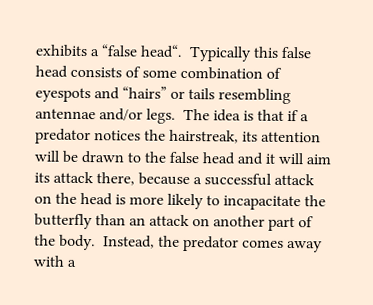exhibits a “false head“.  Typically this false head consists of some combination of eyespots and “hairs” or tails resembling antennae and/or legs.  The idea is that if a predator notices the hairstreak, its attention will be drawn to the false head and it will aim its attack there, because a successful attack on the head is more likely to incapacitate the butterfly than an attack on another part of the body.  Instead, the predator comes away with a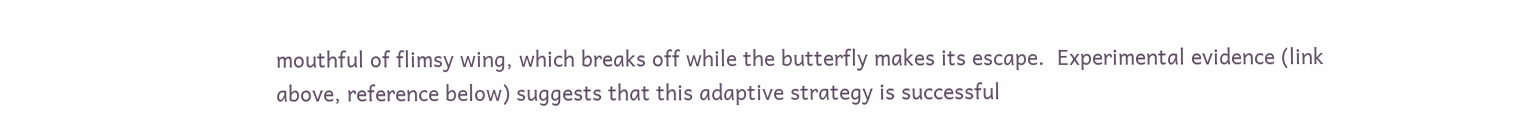mouthful of flimsy wing, which breaks off while the butterfly makes its escape.  Experimental evidence (link above, reference below) suggests that this adaptive strategy is successful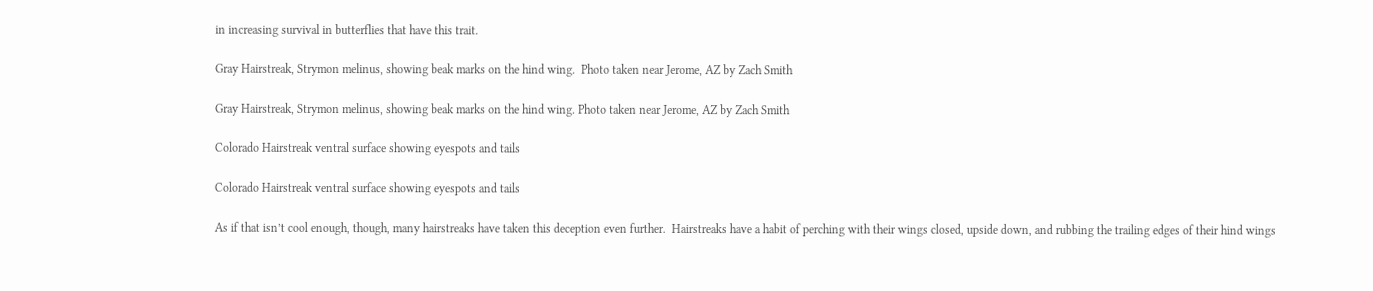in increasing survival in butterflies that have this trait.

Gray Hairstreak, Strymon melinus, showing beak marks on the hind wing.  Photo taken near Jerome, AZ by Zach Smith

Gray Hairstreak, Strymon melinus, showing beak marks on the hind wing. Photo taken near Jerome, AZ by Zach Smith

Colorado Hairstreak ventral surface showing eyespots and tails

Colorado Hairstreak ventral surface showing eyespots and tails

As if that isn’t cool enough, though, many hairstreaks have taken this deception even further.  Hairstreaks have a habit of perching with their wings closed, upside down, and rubbing the trailing edges of their hind wings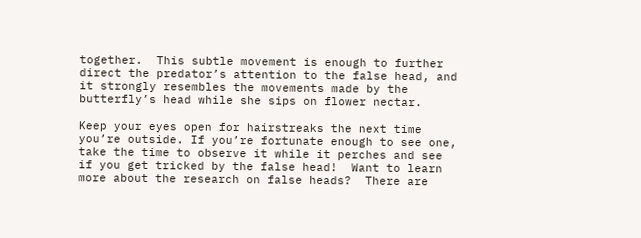together.  This subtle movement is enough to further direct the predator’s attention to the false head, and it strongly resembles the movements made by the butterfly’s head while she sips on flower nectar.

Keep your eyes open for hairstreaks the next time you’re outside. If you’re fortunate enough to see one, take the time to observe it while it perches and see if you get tricked by the false head!  Want to learn more about the research on false heads?  There are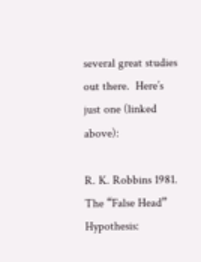several great studies out there.  Here’s just one (linked above):

R. K. Robbins 1981.  The “False Head” Hypothesis: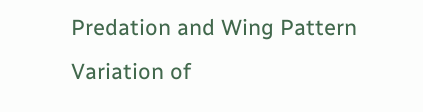Predation and Wing Pattern Variation of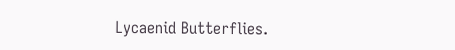Lycaenid Butterflies.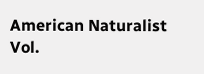American Naturalist Vol.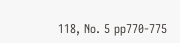118, No. 5 pp770-775